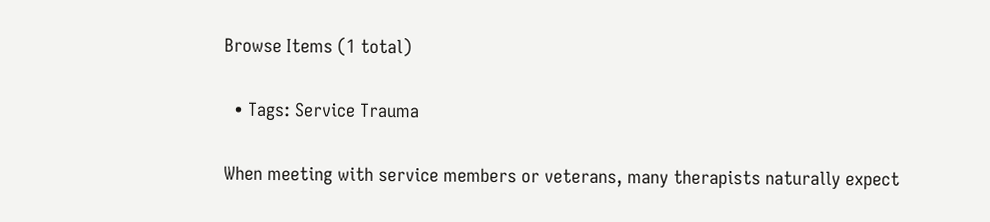Browse Items (1 total)

  • Tags: Service Trauma

When meeting with service members or veterans, many therapists naturally expect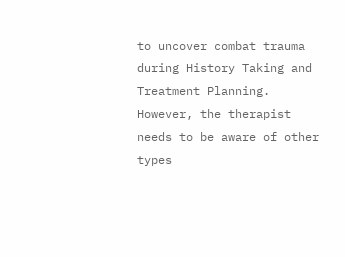to uncover combat trauma during History Taking and Treatment Planning. However, the therapist needs to be aware of other types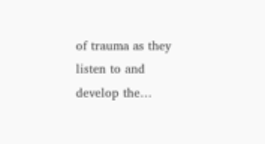of trauma as they listen to and develop the…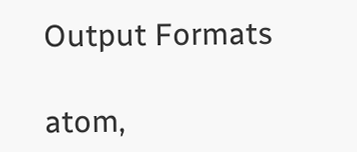Output Formats

atom,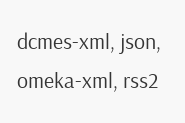dcmes-xml, json, omeka-xml, rss2